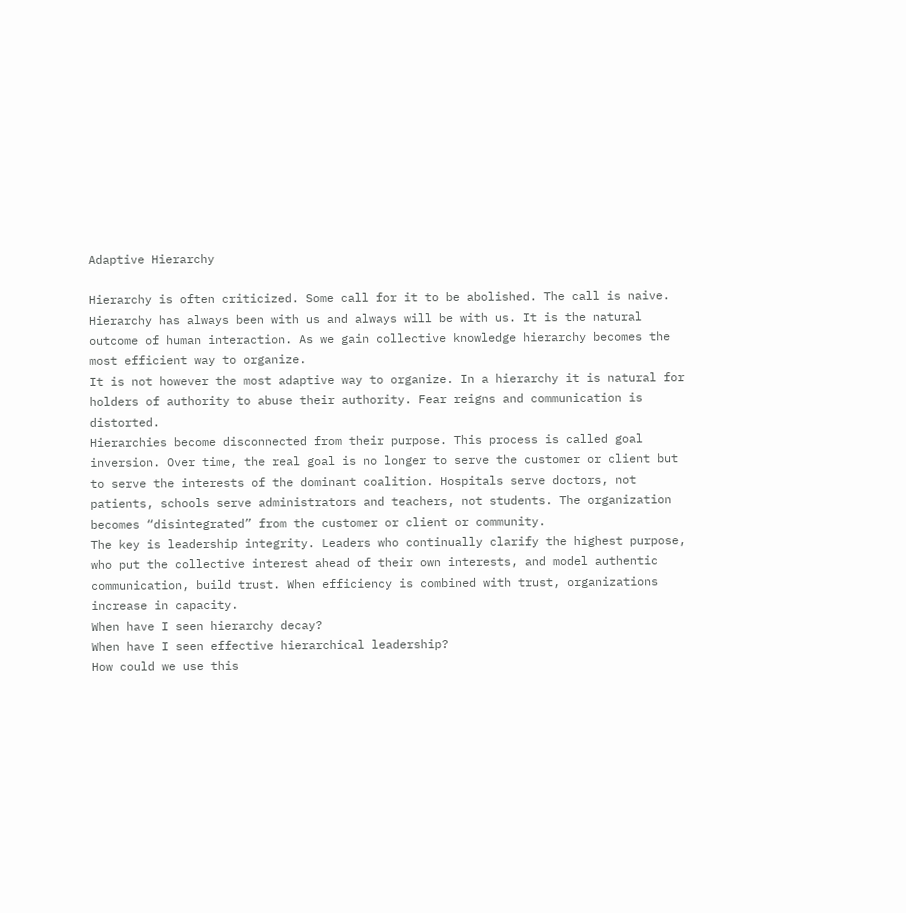Adaptive Hierarchy

Hierarchy is often criticized. Some call for it to be abolished. The call is naive. Hierarchy has always been with us and always will be with us. It is the natural outcome of human interaction. As we gain collective knowledge hierarchy becomes the most efficient way to organize.
It is not however the most adaptive way to organize. In a hierarchy it is natural for holders of authority to abuse their authority. Fear reigns and communication is distorted.
Hierarchies become disconnected from their purpose. This process is called goal inversion. Over time, the real goal is no longer to serve the customer or client but to serve the interests of the dominant coalition. Hospitals serve doctors, not patients, schools serve administrators and teachers, not students. The organization becomes “disintegrated” from the customer or client or community.
The key is leadership integrity. Leaders who continually clarify the highest purpose, who put the collective interest ahead of their own interests, and model authentic communication, build trust. When efficiency is combined with trust, organizations increase in capacity.
When have I seen hierarchy decay?
When have I seen effective hierarchical leadership?
How could we use this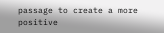passage to create a more positive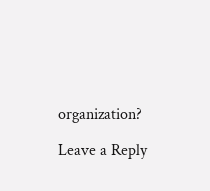organization?

Leave a Reply